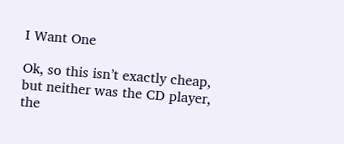I Want One

Ok, so this isn’t exactly cheap, but neither was the CD player, the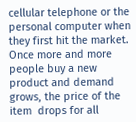cellular telephone or the personal computer when they first hit the market.  Once more and more people buy a new product and demand grows, the price of the item  drops for all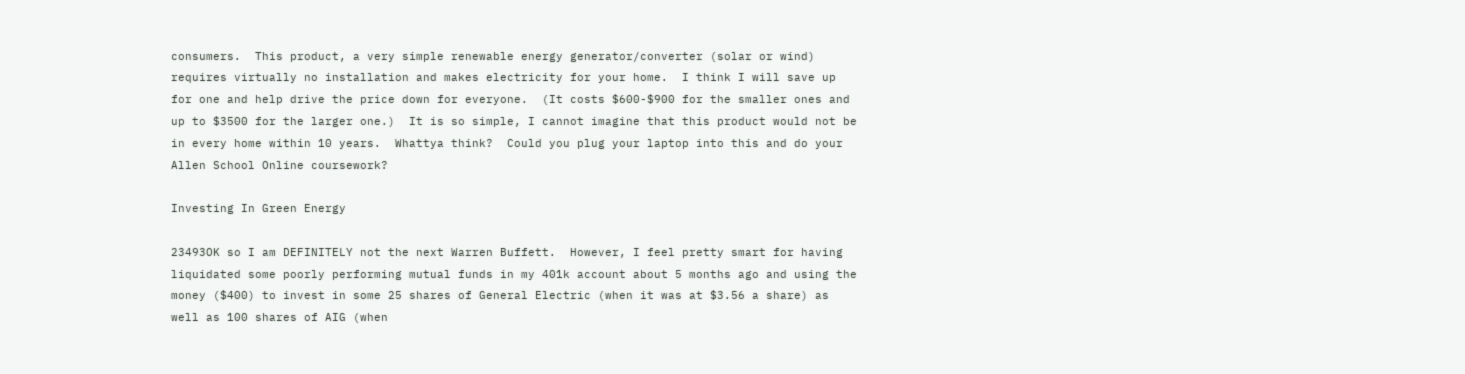consumers.  This product, a very simple renewable energy generator/converter (solar or wind) requires virtually no installation and makes electricity for your home.  I think I will save up for one and help drive the price down for everyone.  (It costs $600-$900 for the smaller ones and up to $3500 for the larger one.)  It is so simple, I cannot imagine that this product would not be in every home within 10 years.  Whattya think?  Could you plug your laptop into this and do your Allen School Online coursework?

Investing In Green Energy

23493OK so I am DEFINITELY not the next Warren Buffett.  However, I feel pretty smart for having liquidated some poorly performing mutual funds in my 401k account about 5 months ago and using the money ($400) to invest in some 25 shares of General Electric (when it was at $3.56 a share) as well as 100 shares of AIG (when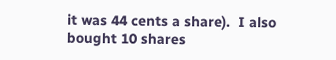it was 44 cents a share).  I also bought 10 shares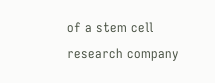of a stem cell research company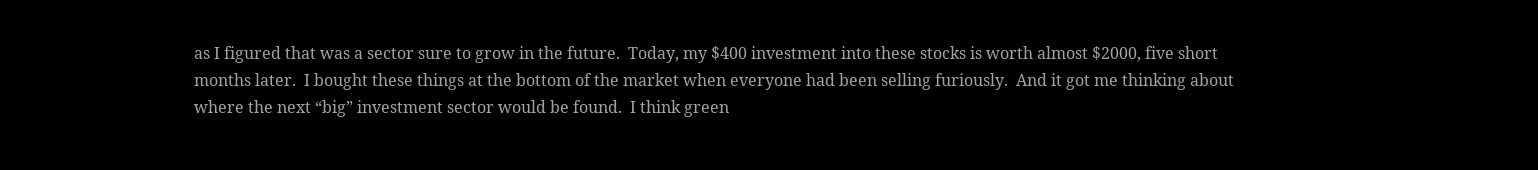as I figured that was a sector sure to grow in the future.  Today, my $400 investment into these stocks is worth almost $2000, five short months later.  I bought these things at the bottom of the market when everyone had been selling furiously.  And it got me thinking about where the next “big” investment sector would be found.  I think green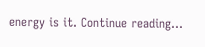energy is it. Continue reading…